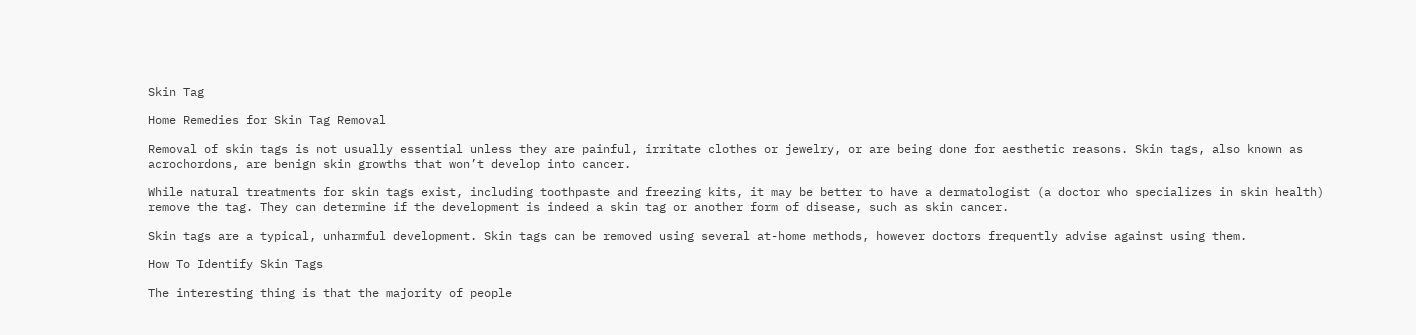Skin Tag

Home Remedies for Skin Tag Removal

Removal of skin tags is not usually essential unless they are painful, irritate clothes or jewelry, or are being done for aesthetic reasons. Skin tags, also known as acrochordons, are benign skin growths that won’t develop into cancer.

While natural treatments for skin tags exist, including toothpaste and freezing kits, it may be better to have a dermatologist (a doctor who specializes in skin health) remove the tag. They can determine if the development is indeed a skin tag or another form of disease, such as skin cancer.

Skin tags are a typical, unharmful development. Skin tags can be removed using several at-home methods, however doctors frequently advise against using them.

How To Identify Skin Tags

The interesting thing is that the majority of people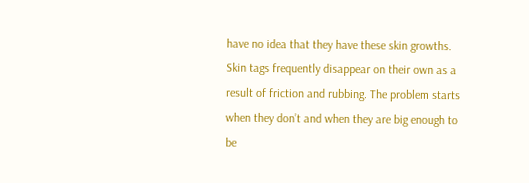have no idea that they have these skin growths. Skin tags frequently disappear on their own as a result of friction and rubbing. The problem starts when they don’t and when they are big enough to be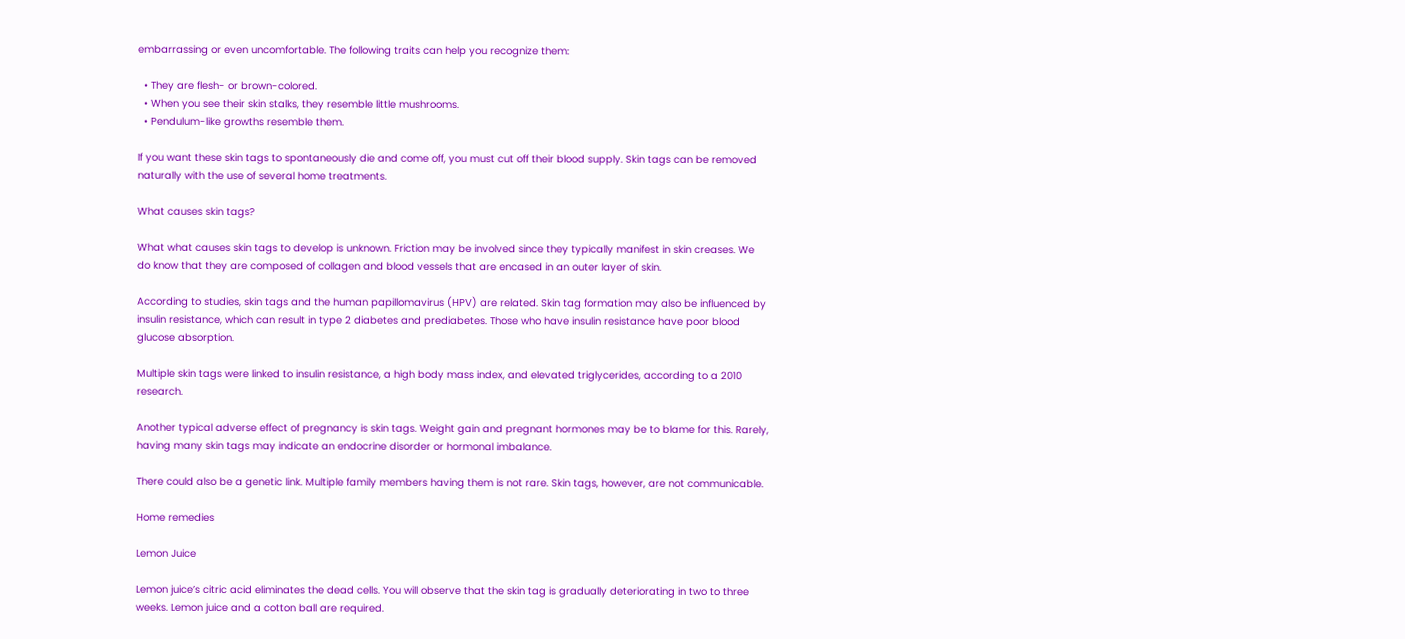embarrassing or even uncomfortable. The following traits can help you recognize them:

  • They are flesh- or brown-colored.
  • When you see their skin stalks, they resemble little mushrooms.
  • Pendulum-like growths resemble them.

If you want these skin tags to spontaneously die and come off, you must cut off their blood supply. Skin tags can be removed naturally with the use of several home treatments.

What causes skin tags?

What what causes skin tags to develop is unknown. Friction may be involved since they typically manifest in skin creases. We do know that they are composed of collagen and blood vessels that are encased in an outer layer of skin.

According to studies, skin tags and the human papillomavirus (HPV) are related. Skin tag formation may also be influenced by insulin resistance, which can result in type 2 diabetes and prediabetes. Those who have insulin resistance have poor blood glucose absorption.

Multiple skin tags were linked to insulin resistance, a high body mass index, and elevated triglycerides, according to a 2010 research.

Another typical adverse effect of pregnancy is skin tags. Weight gain and pregnant hormones may be to blame for this. Rarely, having many skin tags may indicate an endocrine disorder or hormonal imbalance.

There could also be a genetic link. Multiple family members having them is not rare. Skin tags, however, are not communicable.

Home remedies

Lemon Juice

Lemon juice’s citric acid eliminates the dead cells. You will observe that the skin tag is gradually deteriorating in two to three weeks. Lemon juice and a cotton ball are required.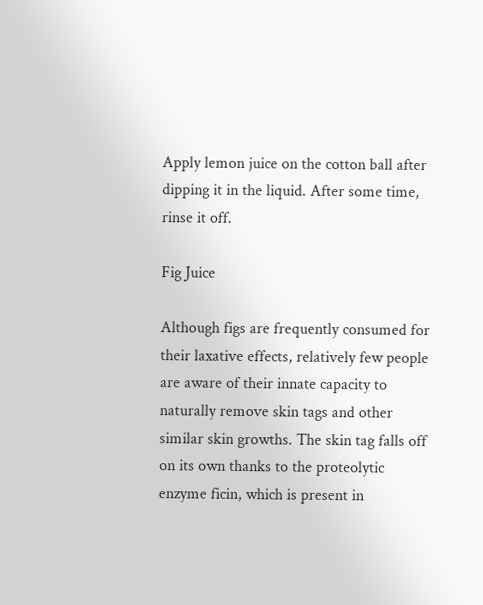Apply lemon juice on the cotton ball after dipping it in the liquid. After some time, rinse it off.

Fig Juice

Although figs are frequently consumed for their laxative effects, relatively few people are aware of their innate capacity to naturally remove skin tags and other similar skin growths. The skin tag falls off on its own thanks to the proteolytic enzyme ficin, which is present in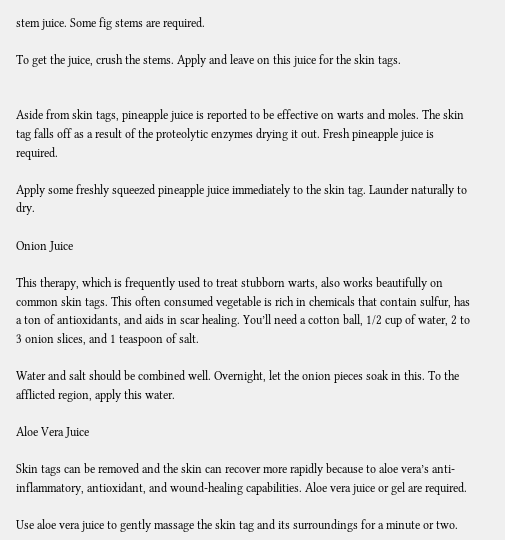stem juice. Some fig stems are required.

To get the juice, crush the stems. Apply and leave on this juice for the skin tags.


Aside from skin tags, pineapple juice is reported to be effective on warts and moles. The skin tag falls off as a result of the proteolytic enzymes drying it out. Fresh pineapple juice is required.

Apply some freshly squeezed pineapple juice immediately to the skin tag. Launder naturally to dry.

Onion Juice

This therapy, which is frequently used to treat stubborn warts, also works beautifully on common skin tags. This often consumed vegetable is rich in chemicals that contain sulfur, has a ton of antioxidants, and aids in scar healing. You’ll need a cotton ball, 1/2 cup of water, 2 to 3 onion slices, and 1 teaspoon of salt.

Water and salt should be combined well. Overnight, let the onion pieces soak in this. To the afflicted region, apply this water.

Aloe Vera Juice

Skin tags can be removed and the skin can recover more rapidly because to aloe vera’s anti-inflammatory, antioxidant, and wound-healing capabilities. Aloe vera juice or gel are required.

Use aloe vera juice to gently massage the skin tag and its surroundings for a minute or two.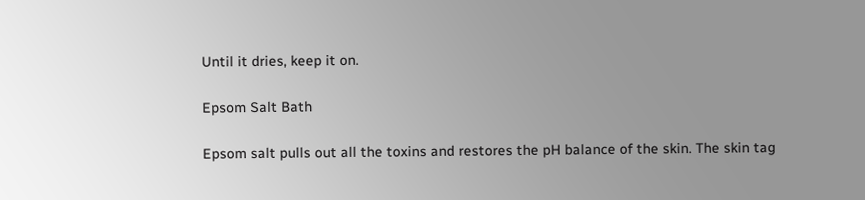Until it dries, keep it on.

Epsom Salt Bath

Epsom salt pulls out all the toxins and restores the pH balance of the skin. The skin tag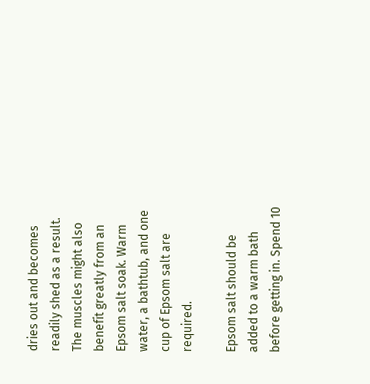dries out and becomes readily shed as a result. The muscles might also benefit greatly from an Epsom salt soak. Warm water, a bathtub, and one cup of Epsom salt are required.

Epsom salt should be added to a warm bath before getting in. Spend 10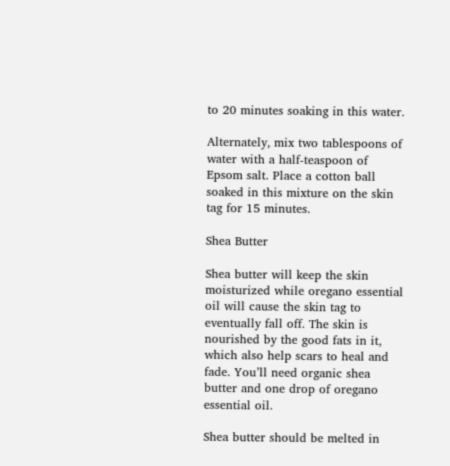to 20 minutes soaking in this water.

Alternately, mix two tablespoons of water with a half-teaspoon of Epsom salt. Place a cotton ball soaked in this mixture on the skin tag for 15 minutes.

Shea Butter

Shea butter will keep the skin moisturized while oregano essential oil will cause the skin tag to eventually fall off. The skin is nourished by the good fats in it, which also help scars to heal and fade. You’ll need organic shea butter and one drop of oregano essential oil.

Shea butter should be melted in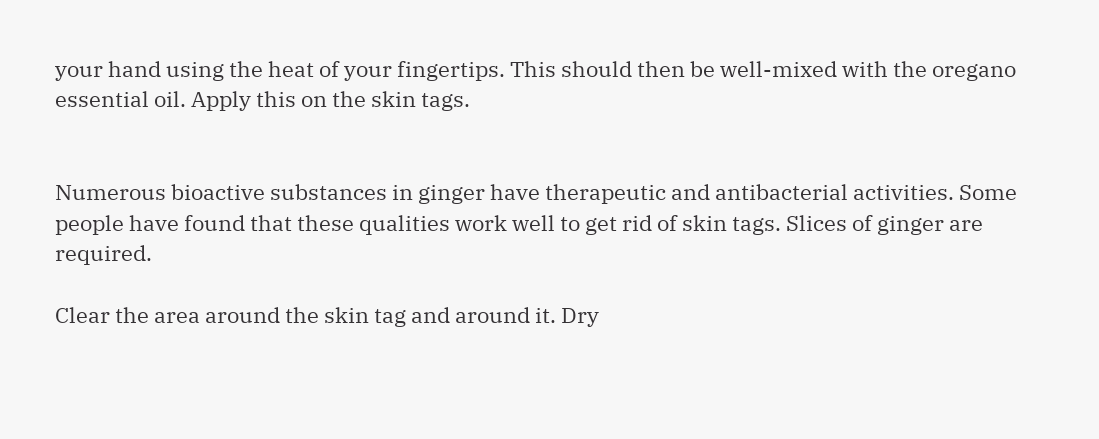your hand using the heat of your fingertips. This should then be well-mixed with the oregano essential oil. Apply this on the skin tags.


Numerous bioactive substances in ginger have therapeutic and antibacterial activities. Some people have found that these qualities work well to get rid of skin tags. Slices of ginger are required.

Clear the area around the skin tag and around it. Dry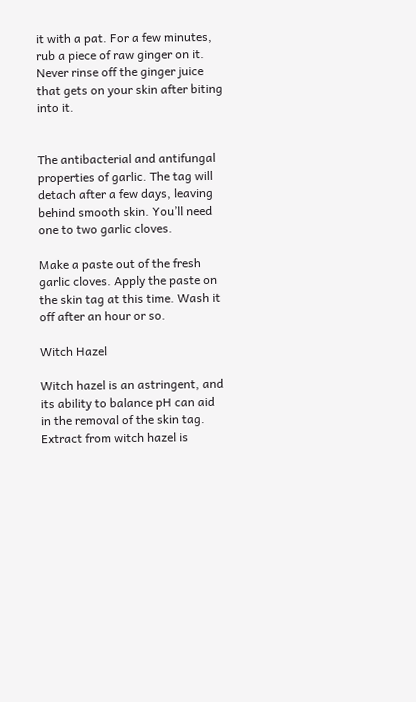it with a pat. For a few minutes, rub a piece of raw ginger on it. Never rinse off the ginger juice that gets on your skin after biting into it.


The antibacterial and antifungal properties of garlic. The tag will detach after a few days, leaving behind smooth skin. You’ll need one to two garlic cloves.

Make a paste out of the fresh garlic cloves. Apply the paste on the skin tag at this time. Wash it off after an hour or so.

Witch Hazel

Witch hazel is an astringent, and its ability to balance pH can aid in the removal of the skin tag. Extract from witch hazel is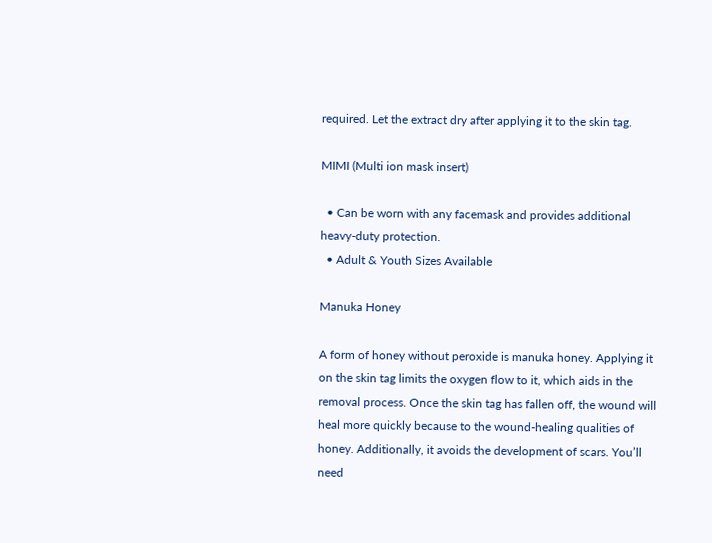required. Let the extract dry after applying it to the skin tag.

MIMI (Multi ion mask insert)

  • Can be worn with any facemask and provides additional heavy-duty protection.
  • Adult & Youth Sizes Available

Manuka Honey

A form of honey without peroxide is manuka honey. Applying it on the skin tag limits the oxygen flow to it, which aids in the removal process. Once the skin tag has fallen off, the wound will heal more quickly because to the wound-healing qualities of honey. Additionally, it avoids the development of scars. You’ll need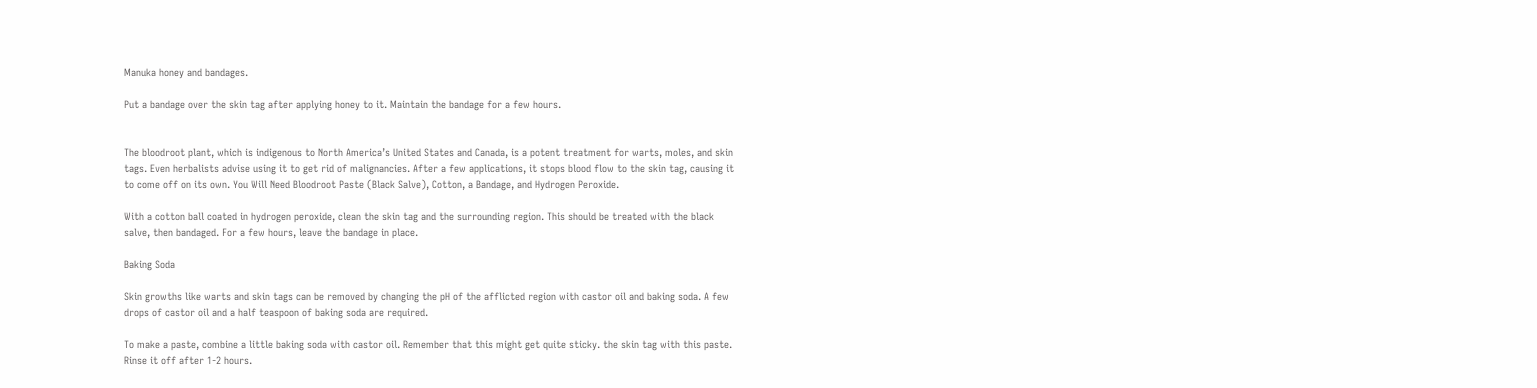Manuka honey and bandages.

Put a bandage over the skin tag after applying honey to it. Maintain the bandage for a few hours.


The bloodroot plant, which is indigenous to North America’s United States and Canada, is a potent treatment for warts, moles, and skin tags. Even herbalists advise using it to get rid of malignancies. After a few applications, it stops blood flow to the skin tag, causing it to come off on its own. You Will Need Bloodroot Paste (Black Salve), Cotton, a Bandage, and Hydrogen Peroxide.

With a cotton ball coated in hydrogen peroxide, clean the skin tag and the surrounding region. This should be treated with the black salve, then bandaged. For a few hours, leave the bandage in place.

Baking Soda

Skin growths like warts and skin tags can be removed by changing the pH of the afflicted region with castor oil and baking soda. A few drops of castor oil and a half teaspoon of baking soda are required.

To make a paste, combine a little baking soda with castor oil. Remember that this might get quite sticky. the skin tag with this paste. Rinse it off after 1-2 hours.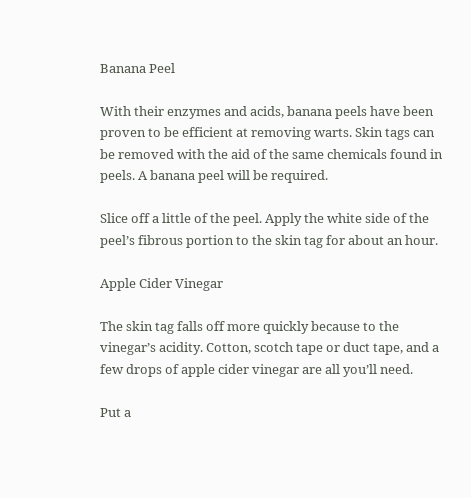Banana Peel

With their enzymes and acids, banana peels have been proven to be efficient at removing warts. Skin tags can be removed with the aid of the same chemicals found in peels. A banana peel will be required.

Slice off a little of the peel. Apply the white side of the peel’s fibrous portion to the skin tag for about an hour.

Apple Cider Vinegar

The skin tag falls off more quickly because to the vinegar’s acidity. Cotton, scotch tape or duct tape, and a few drops of apple cider vinegar are all you’ll need.

Put a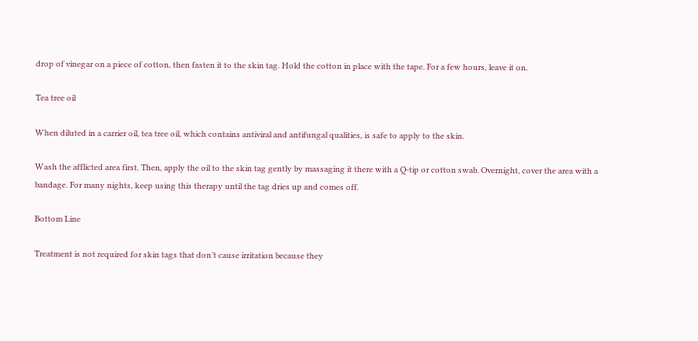drop of vinegar on a piece of cotton, then fasten it to the skin tag. Hold the cotton in place with the tape. For a few hours, leave it on.

Tea tree oil

When diluted in a carrier oil, tea tree oil, which contains antiviral and antifungal qualities, is safe to apply to the skin.

Wash the afflicted area first. Then, apply the oil to the skin tag gently by massaging it there with a Q-tip or cotton swab. Overnight, cover the area with a bandage. For many nights, keep using this therapy until the tag dries up and comes off.

Bottom Line

Treatment is not required for skin tags that don’t cause irritation because they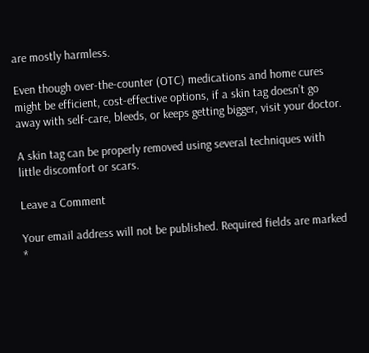are mostly harmless.

Even though over-the-counter (OTC) medications and home cures might be efficient, cost-effective options, if a skin tag doesn’t go away with self-care, bleeds, or keeps getting bigger, visit your doctor.

A skin tag can be properly removed using several techniques with little discomfort or scars.

Leave a Comment

Your email address will not be published. Required fields are marked *